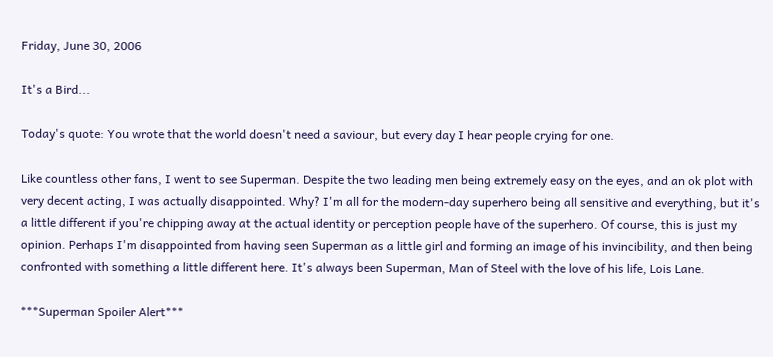Friday, June 30, 2006

It's a Bird...

Today's quote: You wrote that the world doesn't need a saviour, but every day I hear people crying for one.

Like countless other fans, I went to see Superman. Despite the two leading men being extremely easy on the eyes, and an ok plot with very decent acting, I was actually disappointed. Why? I'm all for the modern-day superhero being all sensitive and everything, but it's a little different if you're chipping away at the actual identity or perception people have of the superhero. Of course, this is just my opinion. Perhaps I'm disappointed from having seen Superman as a little girl and forming an image of his invincibility, and then being confronted with something a little different here. It's always been Superman, Man of Steel with the love of his life, Lois Lane.

***Superman Spoiler Alert***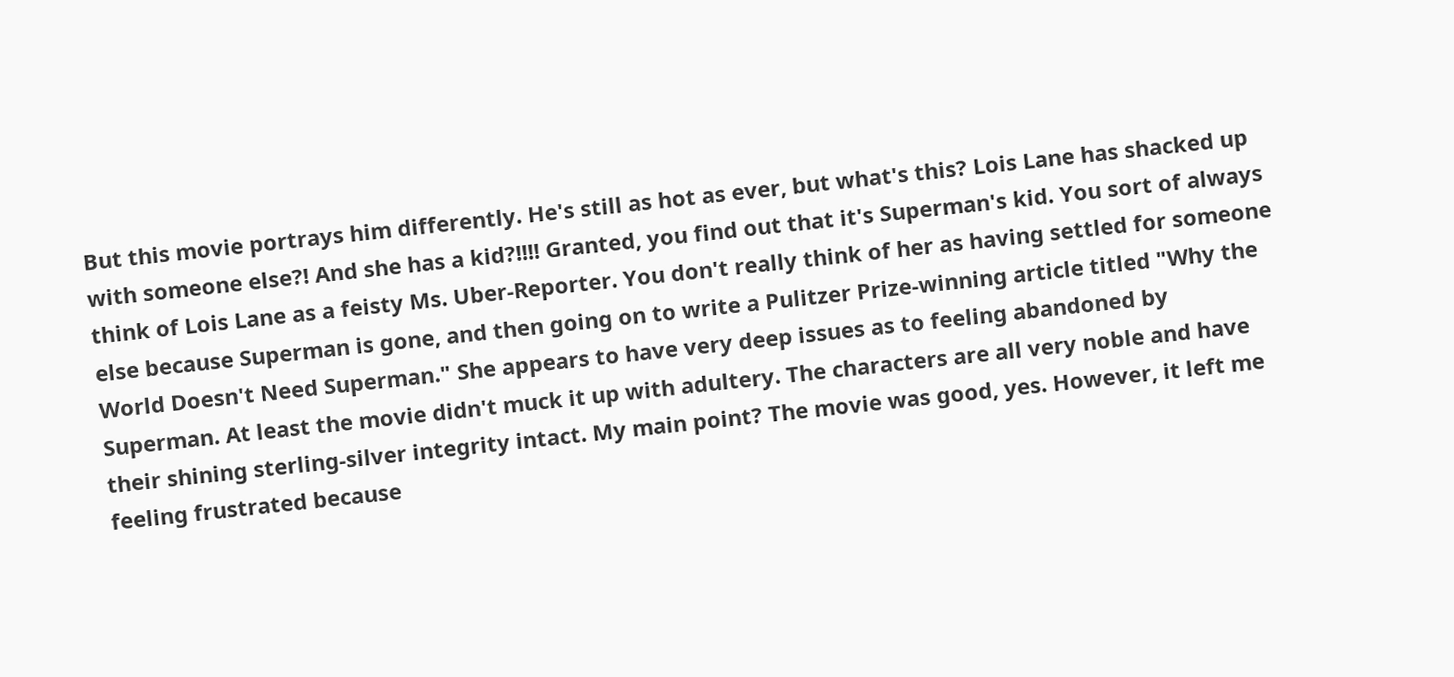But this movie portrays him differently. He's still as hot as ever, but what's this? Lois Lane has shacked up with someone else?! And she has a kid?!!!! Granted, you find out that it's Superman's kid. You sort of always think of Lois Lane as a feisty Ms. Uber-Reporter. You don't really think of her as having settled for someone else because Superman is gone, and then going on to write a Pulitzer Prize-winning article titled "Why the World Doesn't Need Superman." She appears to have very deep issues as to feeling abandoned by Superman. At least the movie didn't muck it up with adultery. The characters are all very noble and have their shining sterling-silver integrity intact. My main point? The movie was good, yes. However, it left me feeling frustrated because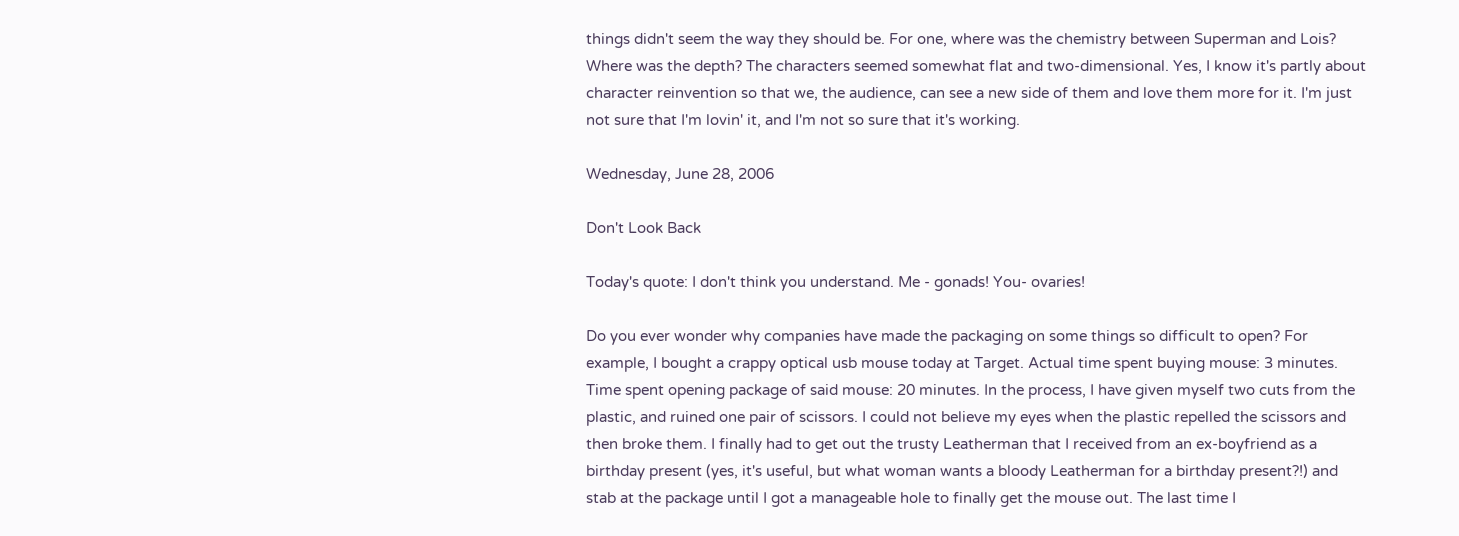things didn't seem the way they should be. For one, where was the chemistry between Superman and Lois? Where was the depth? The characters seemed somewhat flat and two-dimensional. Yes, I know it's partly about character reinvention so that we, the audience, can see a new side of them and love them more for it. I'm just not sure that I'm lovin' it, and I'm not so sure that it's working.

Wednesday, June 28, 2006

Don't Look Back

Today's quote: I don't think you understand. Me - gonads! You- ovaries!

Do you ever wonder why companies have made the packaging on some things so difficult to open? For example, I bought a crappy optical usb mouse today at Target. Actual time spent buying mouse: 3 minutes. Time spent opening package of said mouse: 20 minutes. In the process, I have given myself two cuts from the plastic, and ruined one pair of scissors. I could not believe my eyes when the plastic repelled the scissors and then broke them. I finally had to get out the trusty Leatherman that I received from an ex-boyfriend as a birthday present (yes, it's useful, but what woman wants a bloody Leatherman for a birthday present?!) and stab at the package until I got a manageable hole to finally get the mouse out. The last time I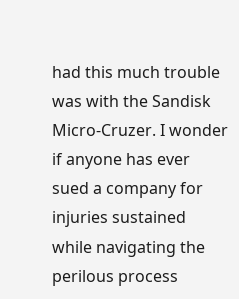had this much trouble was with the Sandisk Micro-Cruzer. I wonder if anyone has ever sued a company for injuries sustained while navigating the perilous process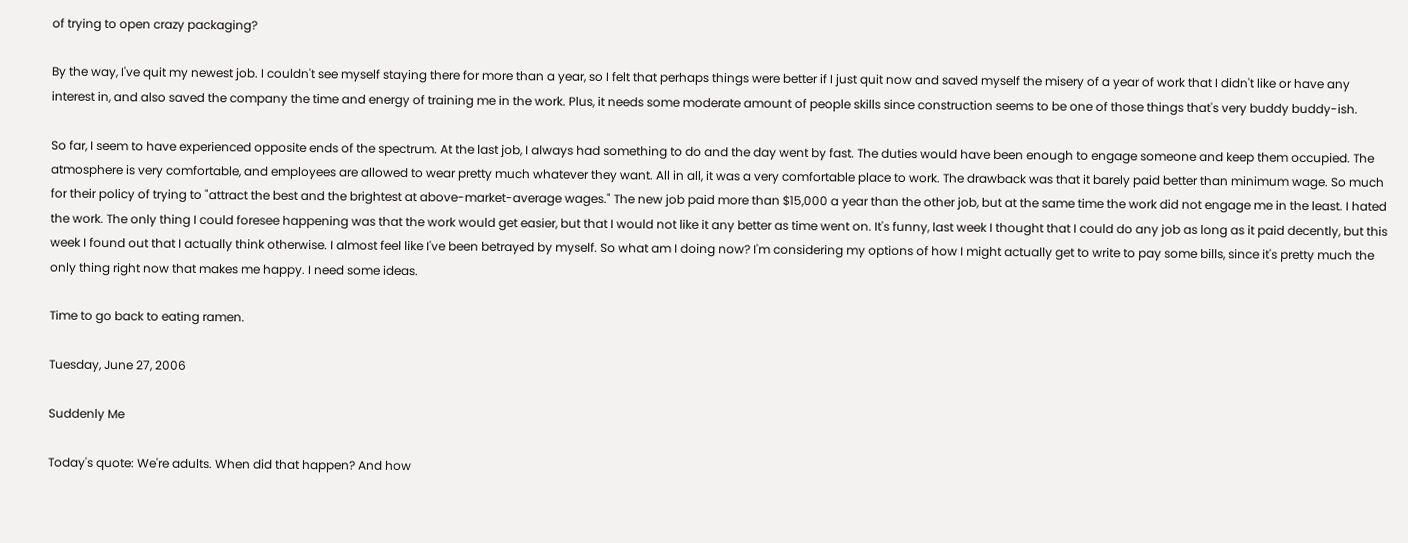of trying to open crazy packaging?

By the way, I've quit my newest job. I couldn't see myself staying there for more than a year, so I felt that perhaps things were better if I just quit now and saved myself the misery of a year of work that I didn't like or have any interest in, and also saved the company the time and energy of training me in the work. Plus, it needs some moderate amount of people skills since construction seems to be one of those things that's very buddy buddy-ish.

So far, I seem to have experienced opposite ends of the spectrum. At the last job, I always had something to do and the day went by fast. The duties would have been enough to engage someone and keep them occupied. The atmosphere is very comfortable, and employees are allowed to wear pretty much whatever they want. All in all, it was a very comfortable place to work. The drawback was that it barely paid better than minimum wage. So much for their policy of trying to "attract the best and the brightest at above-market-average wages." The new job paid more than $15,000 a year than the other job, but at the same time the work did not engage me in the least. I hated the work. The only thing I could foresee happening was that the work would get easier, but that I would not like it any better as time went on. It's funny, last week I thought that I could do any job as long as it paid decently, but this week I found out that I actually think otherwise. I almost feel like I've been betrayed by myself. So what am I doing now? I'm considering my options of how I might actually get to write to pay some bills, since it's pretty much the only thing right now that makes me happy. I need some ideas.

Time to go back to eating ramen.

Tuesday, June 27, 2006

Suddenly Me

Today's quote: We're adults. When did that happen? And how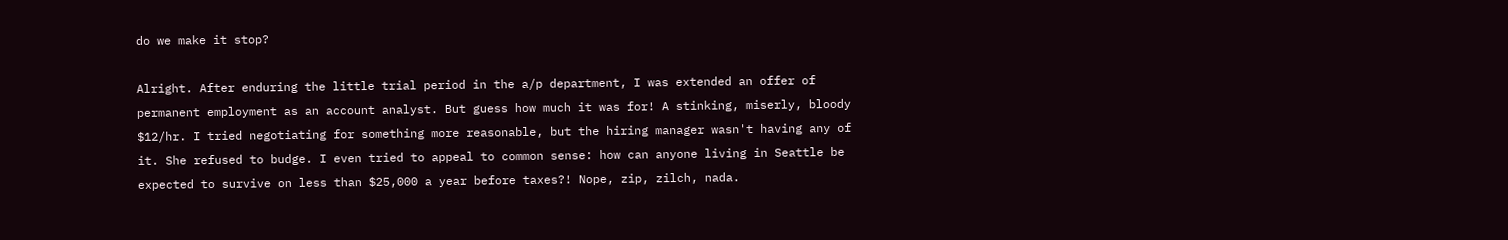do we make it stop?

Alright. After enduring the little trial period in the a/p department, I was extended an offer of permanent employment as an account analyst. But guess how much it was for! A stinking, miserly, bloody $12/hr. I tried negotiating for something more reasonable, but the hiring manager wasn't having any of it. She refused to budge. I even tried to appeal to common sense: how can anyone living in Seattle be expected to survive on less than $25,000 a year before taxes?! Nope, zip, zilch, nada.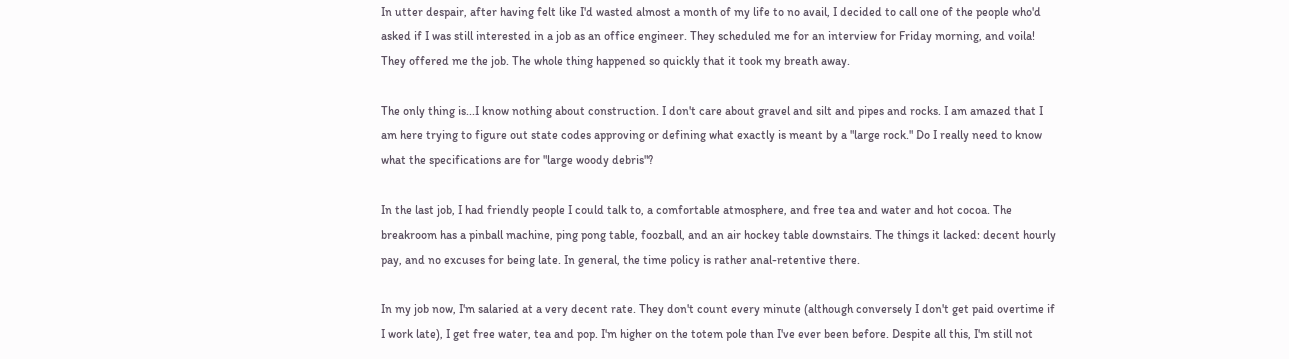In utter despair, after having felt like I'd wasted almost a month of my life to no avail, I decided to call one of the people who'd asked if I was still interested in a job as an office engineer. They scheduled me for an interview for Friday morning, and voila! They offered me the job. The whole thing happened so quickly that it took my breath away.

The only thing is...I know nothing about construction. I don't care about gravel and silt and pipes and rocks. I am amazed that I am here trying to figure out state codes approving or defining what exactly is meant by a "large rock." Do I really need to know what the specifications are for "large woody debris"?

In the last job, I had friendly people I could talk to, a comfortable atmosphere, and free tea and water and hot cocoa. The breakroom has a pinball machine, ping pong table, foozball, and an air hockey table downstairs. The things it lacked: decent hourly pay, and no excuses for being late. In general, the time policy is rather anal-retentive there.

In my job now, I'm salaried at a very decent rate. They don't count every minute (although conversely I don't get paid overtime if I work late), I get free water, tea and pop. I'm higher on the totem pole than I've ever been before. Despite all this, I'm still not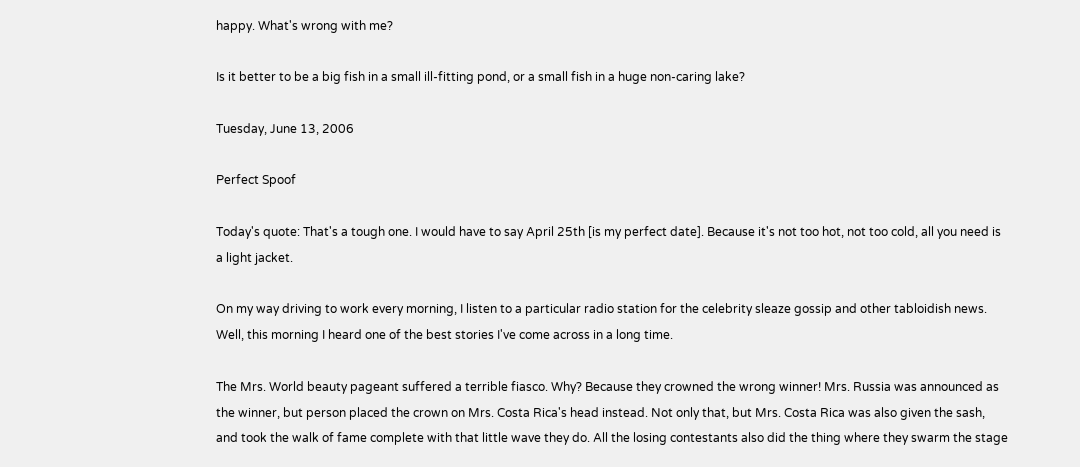happy. What's wrong with me?

Is it better to be a big fish in a small ill-fitting pond, or a small fish in a huge non-caring lake?

Tuesday, June 13, 2006

Perfect Spoof

Today's quote: That's a tough one. I would have to say April 25th [is my perfect date]. Because it's not too hot, not too cold, all you need is a light jacket.

On my way driving to work every morning, I listen to a particular radio station for the celebrity sleaze gossip and other tabloidish news. Well, this morning I heard one of the best stories I've come across in a long time.

The Mrs. World beauty pageant suffered a terrible fiasco. Why? Because they crowned the wrong winner! Mrs. Russia was announced as the winner, but person placed the crown on Mrs. Costa Rica's head instead. Not only that, but Mrs. Costa Rica was also given the sash, and took the walk of fame complete with that little wave they do. All the losing contestants also did the thing where they swarm the stage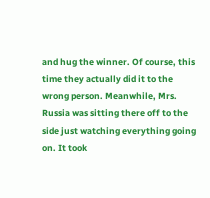and hug the winner. Of course, this time they actually did it to the wrong person. Meanwhile, Mrs. Russia was sitting there off to the side just watching everything going on. It took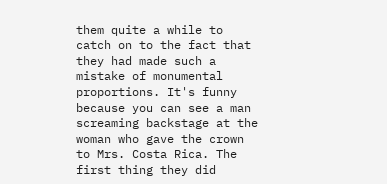them quite a while to catch on to the fact that they had made such a mistake of monumental proportions. It's funny because you can see a man screaming backstage at the woman who gave the crown to Mrs. Costa Rica. The first thing they did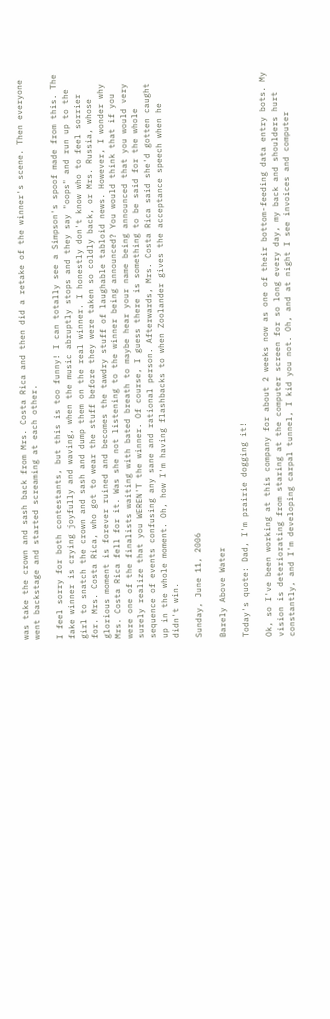was take the crown and sash back from Mrs. Costa Rica and then did a retake of the winner's scene. Then everyone went backstage and started screaming at each other.

I feel sorry for both contestants, but this is too funny! I can totally see a Simpson's spoof made from this. The fake winner is crying joyfully and waving, when the music abruptly stops and they say "oops" and run up to the girl to snatch the crown and sash and dump them on the real winner. I honestly don't know who to feel sorrier for. Mrs. Costa Rica, who got to wear the stuff before they were taken so coldly back, or Mrs. Russia, whose glorious moment is forever ruined and becomes the tawdry stuff of laughable tabloid news. However, I wonder why Mrs. Costa Rica fell for it. Was she not listening to the winner being announced? You would think that if you were one of the finalists waiting with bated breath to maybe hear your name being announced that you would very surely realize that you WEREN'T the winner. Of course, I guess there is something to be said for the whole sequence of events confusing any sane and rational person. Afterwards, Mrs. Costa Rica said she'd gotten caught up in the whole moment. Oh, how I'm having flashbacks to when Zoolander gives the acceptance speech when he didn't win.

Sunday, June 11, 2006

Barely Above Water

Today's quote: Dad, I'm prairie dogging it!

Ok, so I've been working at this company for about 2 weeks now as one of their bottom-feeding data entry bots. My vision is deteriorating from staring at the computer screen for so long every day, my back and shoulders hurt constantly, and I'm developing carpal tunnel, I kid you not. Oh, and at night I see invoices and computer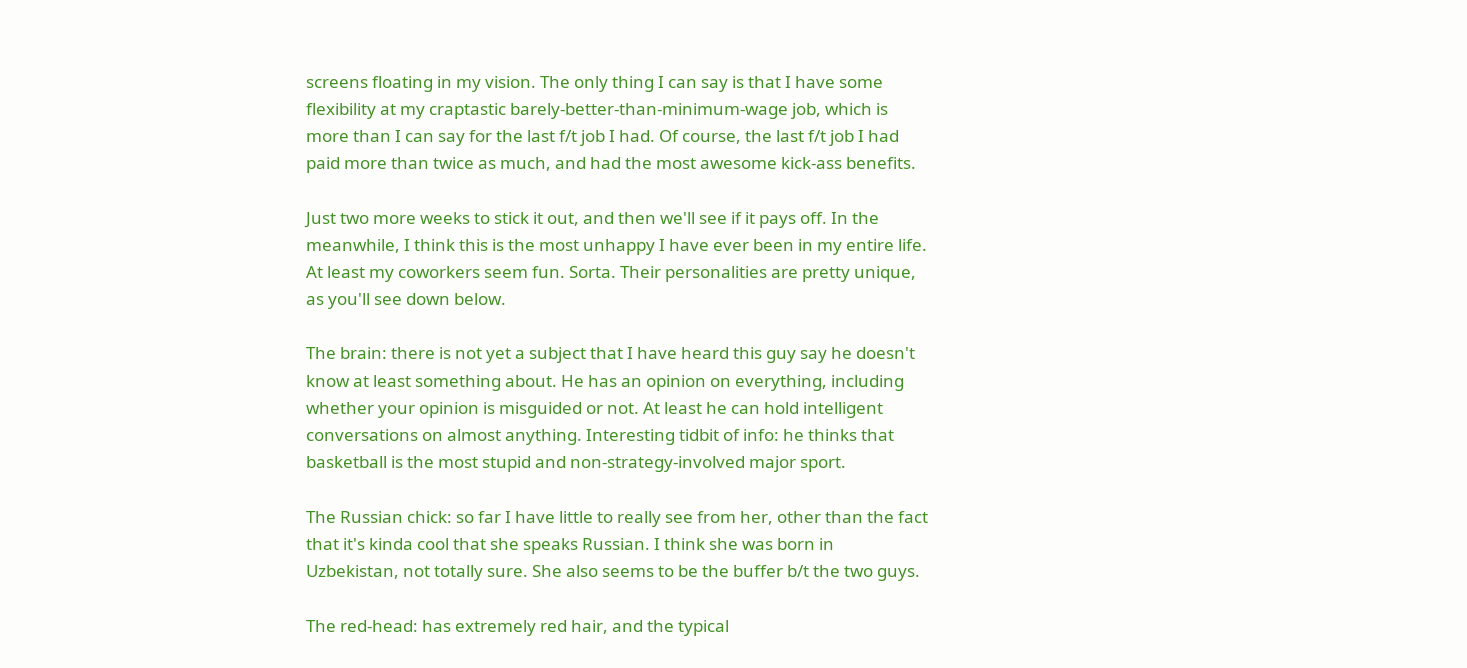screens floating in my vision. The only thing I can say is that I have some flexibility at my craptastic barely-better-than-minimum-wage job, which is more than I can say for the last f/t job I had. Of course, the last f/t job I had paid more than twice as much, and had the most awesome kick-ass benefits.

Just two more weeks to stick it out, and then we'll see if it pays off. In the meanwhile, I think this is the most unhappy I have ever been in my entire life. At least my coworkers seem fun. Sorta. Their personalities are pretty unique, as you'll see down below.

The brain: there is not yet a subject that I have heard this guy say he doesn't know at least something about. He has an opinion on everything, including whether your opinion is misguided or not. At least he can hold intelligent conversations on almost anything. Interesting tidbit of info: he thinks that basketball is the most stupid and non-strategy-involved major sport.

The Russian chick: so far I have little to really see from her, other than the fact that it's kinda cool that she speaks Russian. I think she was born in Uzbekistan, not totally sure. She also seems to be the buffer b/t the two guys.

The red-head: has extremely red hair, and the typical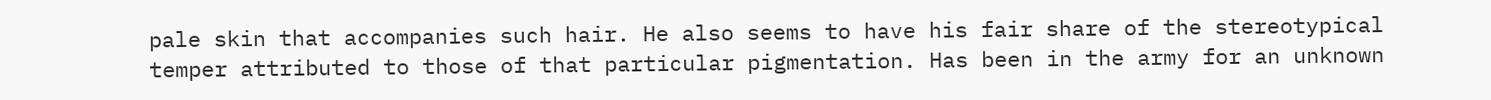pale skin that accompanies such hair. He also seems to have his fair share of the stereotypical temper attributed to those of that particular pigmentation. Has been in the army for an unknown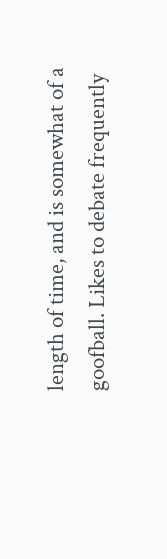length of time, and is somewhat of a goofball. Likes to debate frequently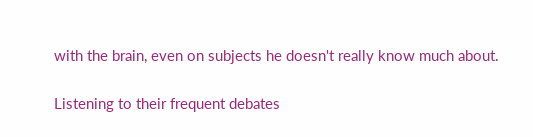with the brain, even on subjects he doesn't really know much about.

Listening to their frequent debates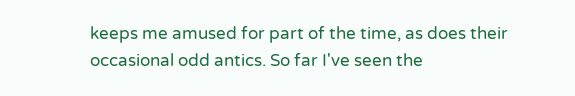keeps me amused for part of the time, as does their occasional odd antics. So far I've seen the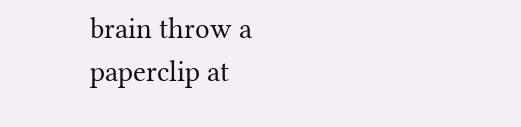brain throw a paperclip at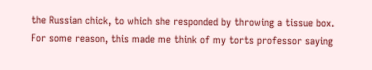the Russian chick, to which she responded by throwing a tissue box. For some reason, this made me think of my torts professor saying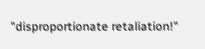"disproportionate retaliation!"